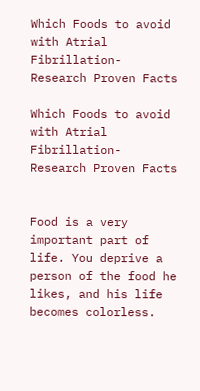Which Foods to avoid with Atrial Fibrillation- Research Proven Facts

Which Foods to avoid with Atrial Fibrillation- Research Proven Facts


Food is a very important part of life. You deprive a person of the food he likes, and his life becomes colorless.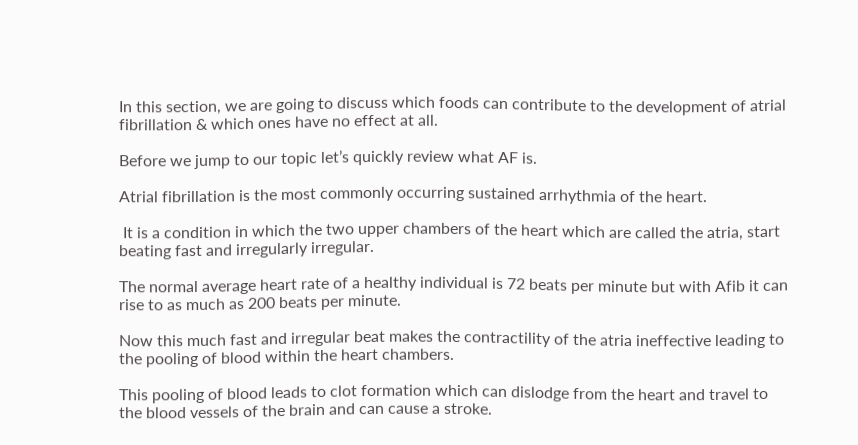In this section, we are going to discuss which foods can contribute to the development of atrial fibrillation & which ones have no effect at all.

Before we jump to our topic let’s quickly review what AF is.

Atrial fibrillation is the most commonly occurring sustained arrhythmia of the heart.

 It is a condition in which the two upper chambers of the heart which are called the atria, start beating fast and irregularly irregular.

The normal average heart rate of a healthy individual is 72 beats per minute but with Afib it can rise to as much as 200 beats per minute.

Now this much fast and irregular beat makes the contractility of the atria ineffective leading to the pooling of blood within the heart chambers.

This pooling of blood leads to clot formation which can dislodge from the heart and travel to the blood vessels of the brain and can cause a stroke.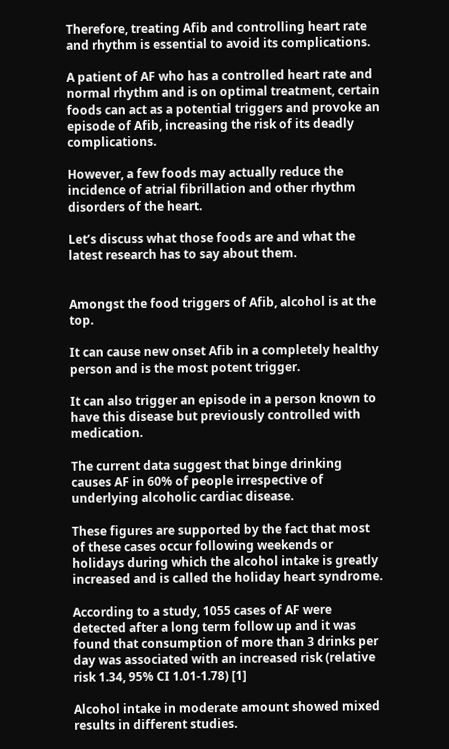Therefore, treating Afib and controlling heart rate and rhythm is essential to avoid its complications.

A patient of AF who has a controlled heart rate and normal rhythm and is on optimal treatment, certain foods can act as a potential triggers and provoke an episode of Afib, increasing the risk of its deadly complications.

However, a few foods may actually reduce the incidence of atrial fibrillation and other rhythm disorders of the heart.

Let’s discuss what those foods are and what the latest research has to say about them.


Amongst the food triggers of Afib, alcohol is at the top.

It can cause new onset Afib in a completely healthy person and is the most potent trigger.

It can also trigger an episode in a person known to have this disease but previously controlled with medication.

The current data suggest that binge drinking causes AF in 60% of people irrespective of underlying alcoholic cardiac disease.

These figures are supported by the fact that most of these cases occur following weekends or holidays during which the alcohol intake is greatly increased and is called the holiday heart syndrome.

According to a study, 1055 cases of AF were detected after a long term follow up and it was found that consumption of more than 3 drinks per day was associated with an increased risk (relative risk 1.34, 95% CI 1.01-1.78) [1]

Alcohol intake in moderate amount showed mixed results in different studies.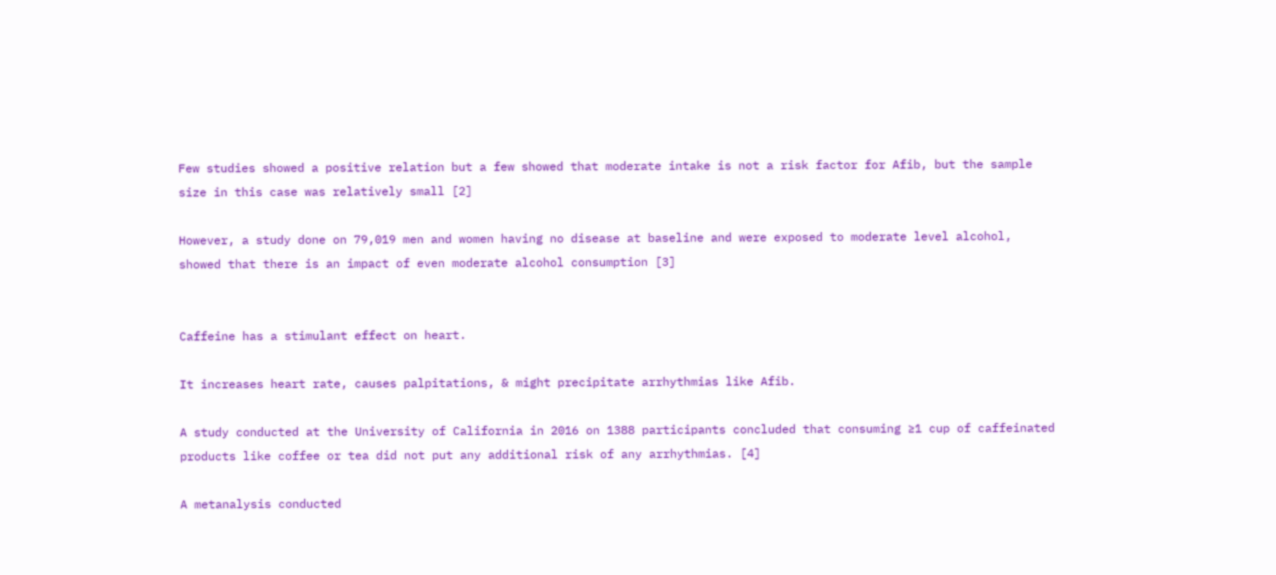Few studies showed a positive relation but a few showed that moderate intake is not a risk factor for Afib, but the sample size in this case was relatively small [2]

However, a study done on 79,019 men and women having no disease at baseline and were exposed to moderate level alcohol, showed that there is an impact of even moderate alcohol consumption [3]


Caffeine has a stimulant effect on heart.

It increases heart rate, causes palpitations, & might precipitate arrhythmias like Afib.

A study conducted at the University of California in 2016 on 1388 participants concluded that consuming ≥1 cup of caffeinated products like coffee or tea did not put any additional risk of any arrhythmias. [4]

A metanalysis conducted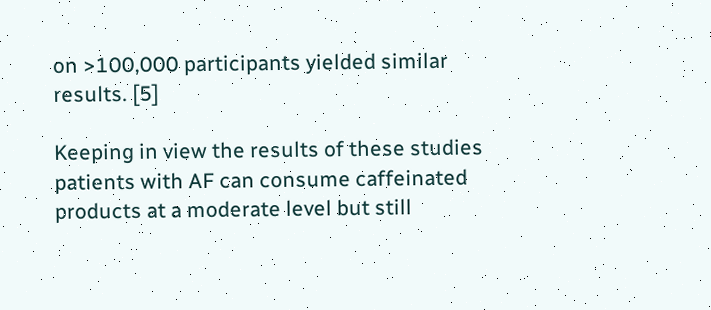on >100,000 participants yielded similar results. [5]

Keeping in view the results of these studies patients with AF can consume caffeinated products at a moderate level but still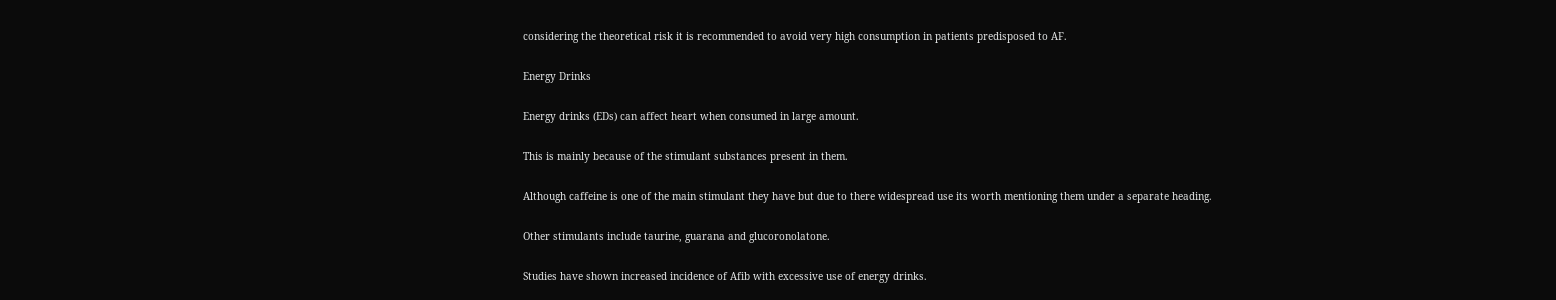considering the theoretical risk it is recommended to avoid very high consumption in patients predisposed to AF.

Energy Drinks

Energy drinks (EDs) can affect heart when consumed in large amount.

This is mainly because of the stimulant substances present in them.

Although caffeine is one of the main stimulant they have but due to there widespread use its worth mentioning them under a separate heading.

Other stimulants include taurine, guarana and glucoronolatone.

Studies have shown increased incidence of Afib with excessive use of energy drinks.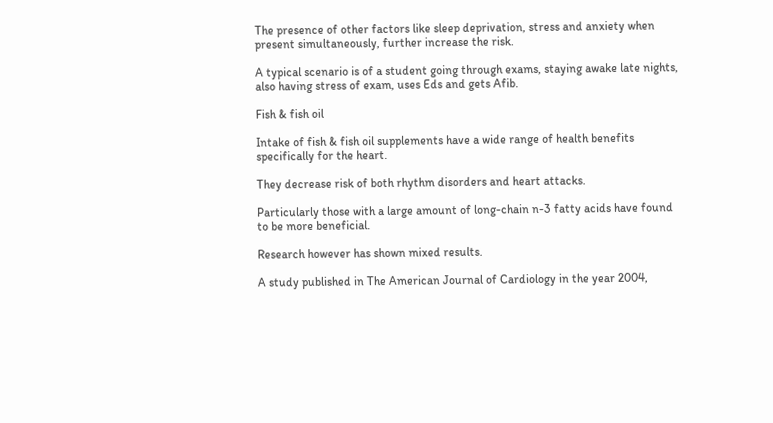The presence of other factors like sleep deprivation, stress and anxiety when present simultaneously, further increase the risk.

A typical scenario is of a student going through exams, staying awake late nights, also having stress of exam, uses Eds and gets Afib.

Fish & fish oil

Intake of fish & fish oil supplements have a wide range of health benefits specifically for the heart.

They decrease risk of both rhythm disorders and heart attacks.

Particularly those with a large amount of long-chain n-3 fatty acids have found to be more beneficial.

Research however has shown mixed results.

A study published in The American Journal of Cardiology in the year 2004,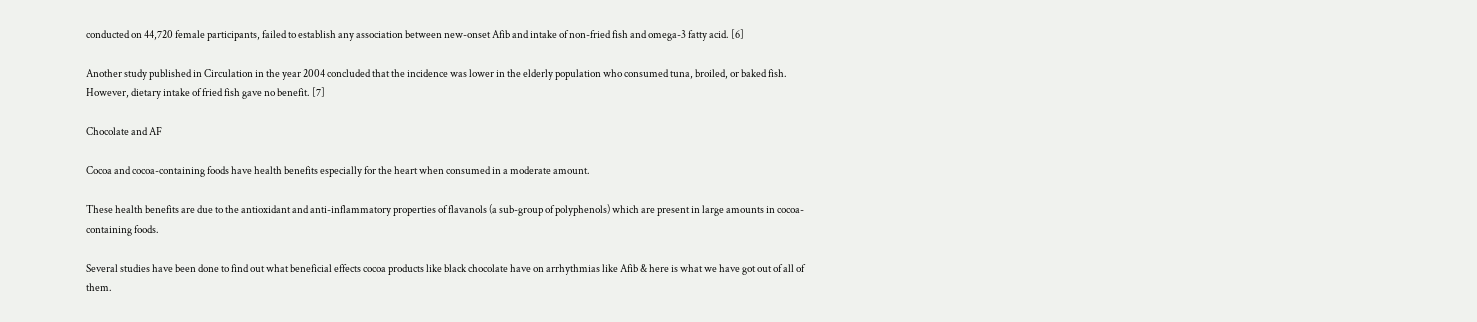conducted on 44,720 female participants, failed to establish any association between new-onset Afib and intake of non-fried fish and omega-3 fatty acid. [6]

Another study published in Circulation in the year 2004 concluded that the incidence was lower in the elderly population who consumed tuna, broiled, or baked fish. However, dietary intake of fried fish gave no benefit. [7]

Chocolate and AF

Cocoa and cocoa-containing foods have health benefits especially for the heart when consumed in a moderate amount.

These health benefits are due to the antioxidant and anti-inflammatory properties of flavanols (a sub-group of polyphenols) which are present in large amounts in cocoa-containing foods.

Several studies have been done to find out what beneficial effects cocoa products like black chocolate have on arrhythmias like Afib & here is what we have got out of all of them.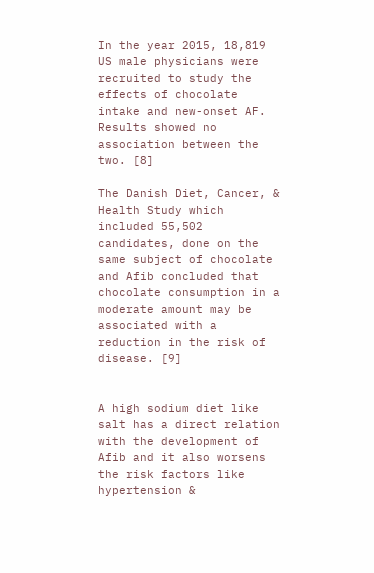In the year 2015, 18,819 US male physicians were recruited to study the effects of chocolate intake and new-onset AF. Results showed no association between the two. [8]

The Danish Diet, Cancer, & Health Study which included 55,502 candidates, done on the same subject of chocolate and Afib concluded that chocolate consumption in a moderate amount may be associated with a reduction in the risk of disease. [9]


A high sodium diet like salt has a direct relation with the development of Afib and it also worsens the risk factors like hypertension &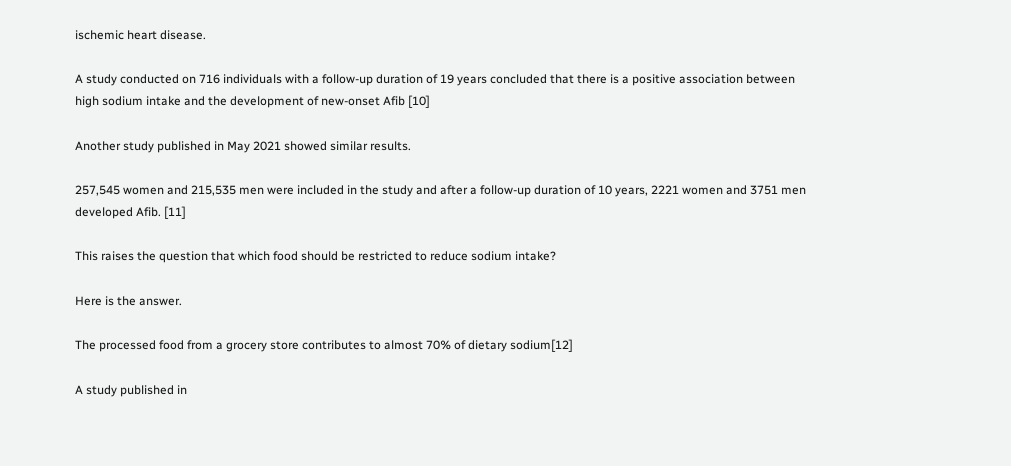ischemic heart disease.

A study conducted on 716 individuals with a follow-up duration of 19 years concluded that there is a positive association between high sodium intake and the development of new-onset Afib [10]

Another study published in May 2021 showed similar results.

257,545 women and 215,535 men were included in the study and after a follow-up duration of 10 years, 2221 women and 3751 men developed Afib. [11]

This raises the question that which food should be restricted to reduce sodium intake?

Here is the answer.

The processed food from a grocery store contributes to almost 70% of dietary sodium[12]

A study published in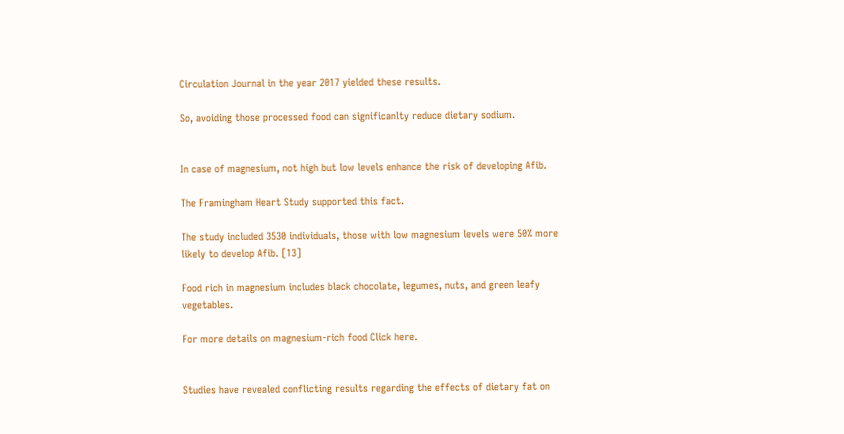Circulation Journal in the year 2017 yielded these results.

So, avoiding those processed food can significanlty reduce dietary sodium.


In case of magnesium, not high but low levels enhance the risk of developing Afib.

The Framingham Heart Study supported this fact.

The study included 3530 individuals, those with low magnesium levels were 50% more likely to develop Afib. [13]

Food rich in magnesium includes black chocolate, legumes, nuts, and green leafy vegetables.

For more details on magnesium-rich food Click here.


Studies have revealed conflicting results regarding the effects of dietary fat on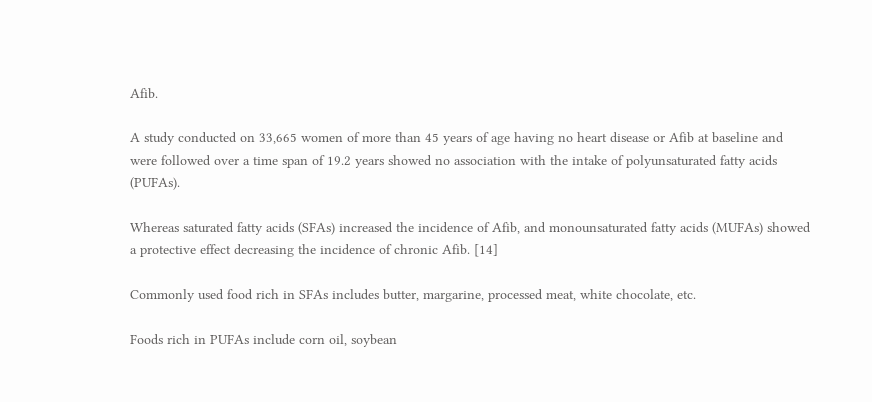Afib.

A study conducted on 33,665 women of more than 45 years of age having no heart disease or Afib at baseline and were followed over a time span of 19.2 years showed no association with the intake of polyunsaturated fatty acids (PUFAs).

Whereas saturated fatty acids (SFAs) increased the incidence of Afib, and monounsaturated fatty acids (MUFAs) showed a protective effect decreasing the incidence of chronic Afib. [14]

Commonly used food rich in SFAs includes butter, margarine, processed meat, white chocolate, etc.

Foods rich in PUFAs include corn oil, soybean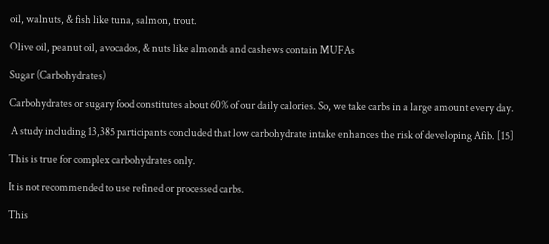oil, walnuts, & fish like tuna, salmon, trout.

Olive oil, peanut oil, avocados, & nuts like almonds and cashews contain MUFAs

Sugar (Carbohydrates)

Carbohydrates or sugary food constitutes about 60% of our daily calories. So, we take carbs in a large amount every day.

 A study including 13,385 participants concluded that low carbohydrate intake enhances the risk of developing Afib. [15]

This is true for complex carbohydrates only.

It is not recommended to use refined or processed carbs.

This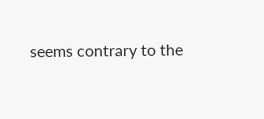seems contrary to the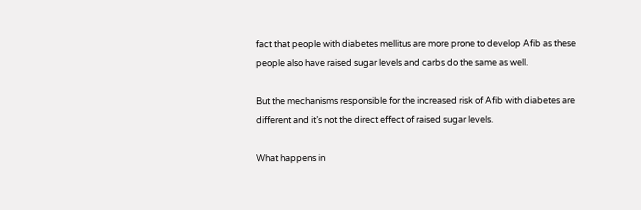fact that people with diabetes mellitus are more prone to develop Afib as these people also have raised sugar levels and carbs do the same as well.

But the mechanisms responsible for the increased risk of Afib with diabetes are different and it’s not the direct effect of raised sugar levels.

What happens in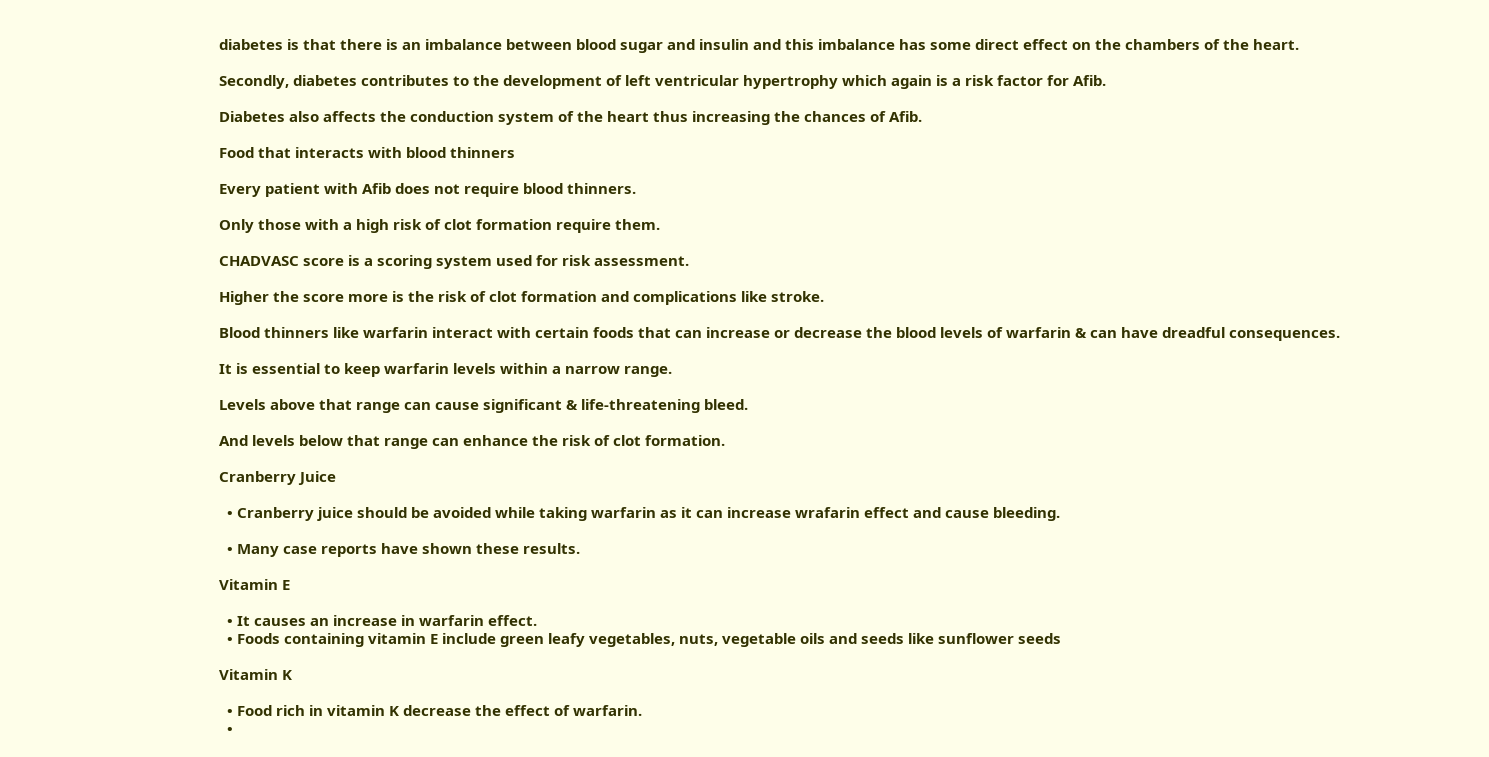diabetes is that there is an imbalance between blood sugar and insulin and this imbalance has some direct effect on the chambers of the heart.

Secondly, diabetes contributes to the development of left ventricular hypertrophy which again is a risk factor for Afib.

Diabetes also affects the conduction system of the heart thus increasing the chances of Afib.

Food that interacts with blood thinners

Every patient with Afib does not require blood thinners.

Only those with a high risk of clot formation require them.

CHADVASC score is a scoring system used for risk assessment.

Higher the score more is the risk of clot formation and complications like stroke.

Blood thinners like warfarin interact with certain foods that can increase or decrease the blood levels of warfarin & can have dreadful consequences.

It is essential to keep warfarin levels within a narrow range.

Levels above that range can cause significant & life-threatening bleed.

And levels below that range can enhance the risk of clot formation.

Cranberry Juice

  • Cranberry juice should be avoided while taking warfarin as it can increase wrafarin effect and cause bleeding.

  • Many case reports have shown these results.

Vitamin E

  • It causes an increase in warfarin effect.
  • Foods containing vitamin E include green leafy vegetables, nuts, vegetable oils and seeds like sunflower seeds

Vitamin K

  • Food rich in vitamin K decrease the effect of warfarin.
  •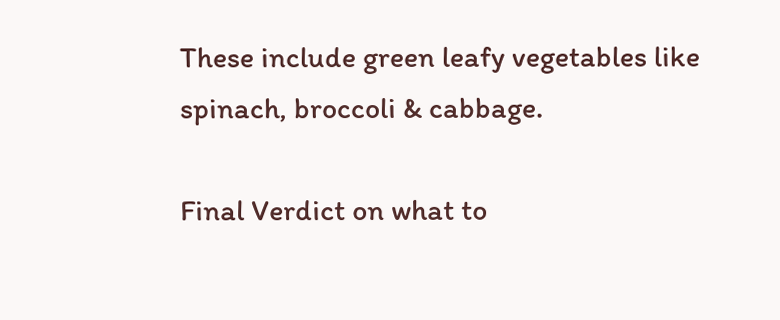These include green leafy vegetables like spinach, broccoli & cabbage.

Final Verdict on what to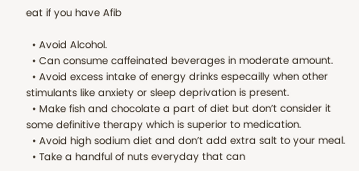eat if you have Afib

  • Avoid Alcohol.
  • Can consume caffeinated beverages in moderate amount.
  • Avoid excess intake of energy drinks especailly when other stimulants like anxiety or sleep deprivation is present.
  • Make fish and chocolate a part of diet but don’t consider it some definitive therapy which is superior to medication.
  • Avoid high sodium diet and don’t add extra salt to your meal.
  • Take a handful of nuts everyday that can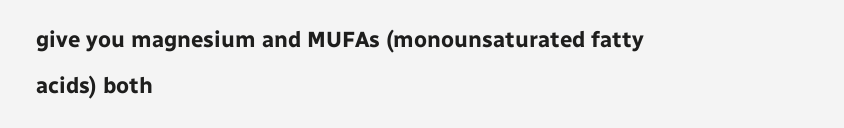give you magnesium and MUFAs (monounsaturated fatty acids) both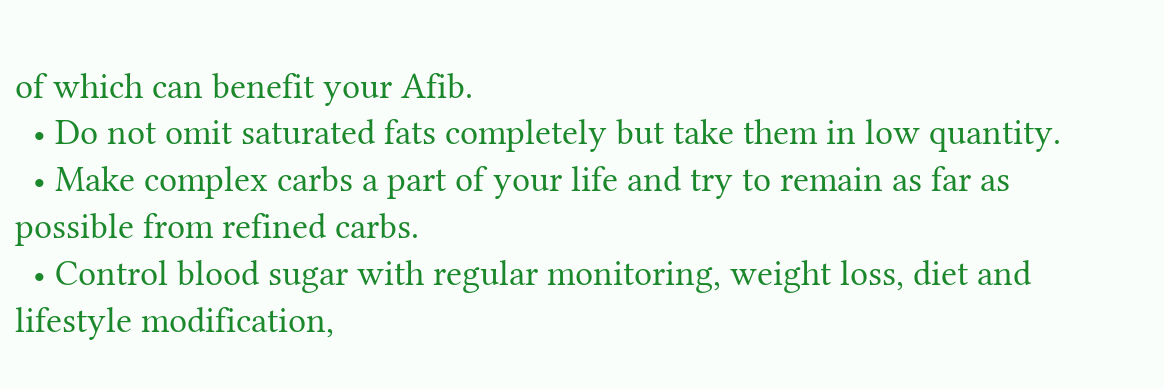of which can benefit your Afib.
  • Do not omit saturated fats completely but take them in low quantity.
  • Make complex carbs a part of your life and try to remain as far as possible from refined carbs.
  • Control blood sugar with regular monitoring, weight loss, diet and lifestyle modification,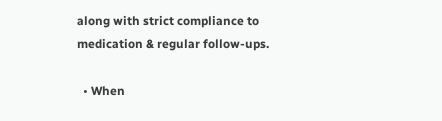along with strict compliance to medication & regular follow-ups.

  • When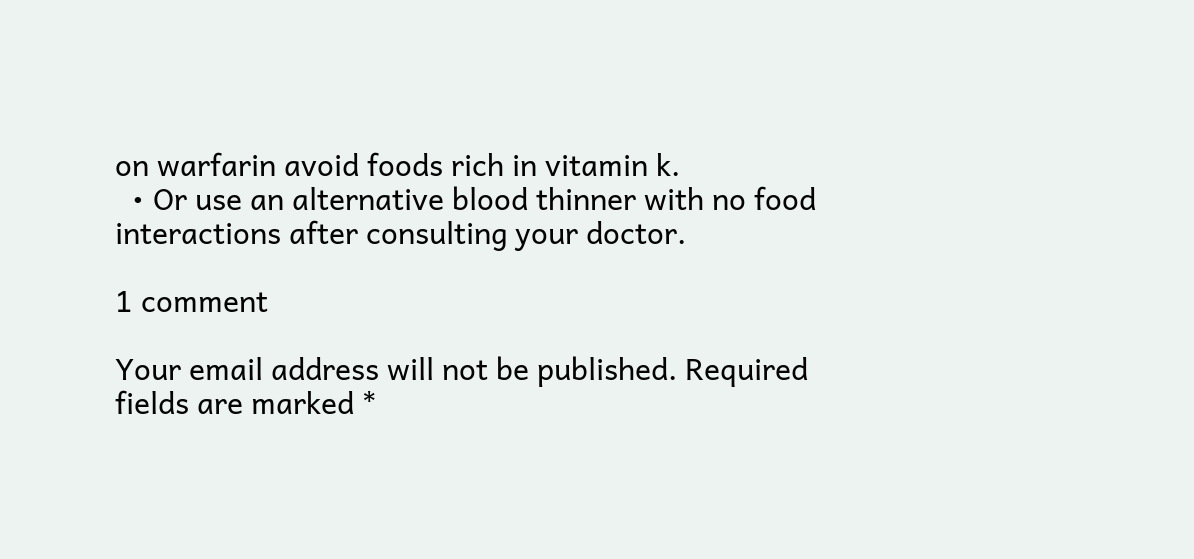on warfarin avoid foods rich in vitamin k.
  • Or use an alternative blood thinner with no food interactions after consulting your doctor.

1 comment

Your email address will not be published. Required fields are marked *